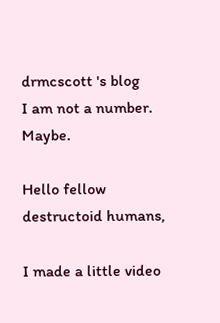drmcscott 's blog
I am not a number. Maybe.

Hello fellow destructoid humans,

I made a little video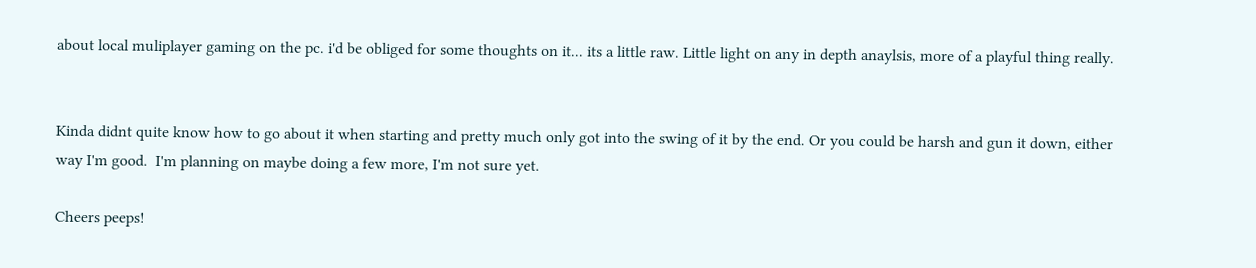about local muliplayer gaming on the pc. i'd be obliged for some thoughts on it... its a little raw. Little light on any in depth anaylsis, more of a playful thing really.


Kinda didnt quite know how to go about it when starting and pretty much only got into the swing of it by the end. Or you could be harsh and gun it down, either way I'm good.  I'm planning on maybe doing a few more, I'm not sure yet.

Cheers peeps!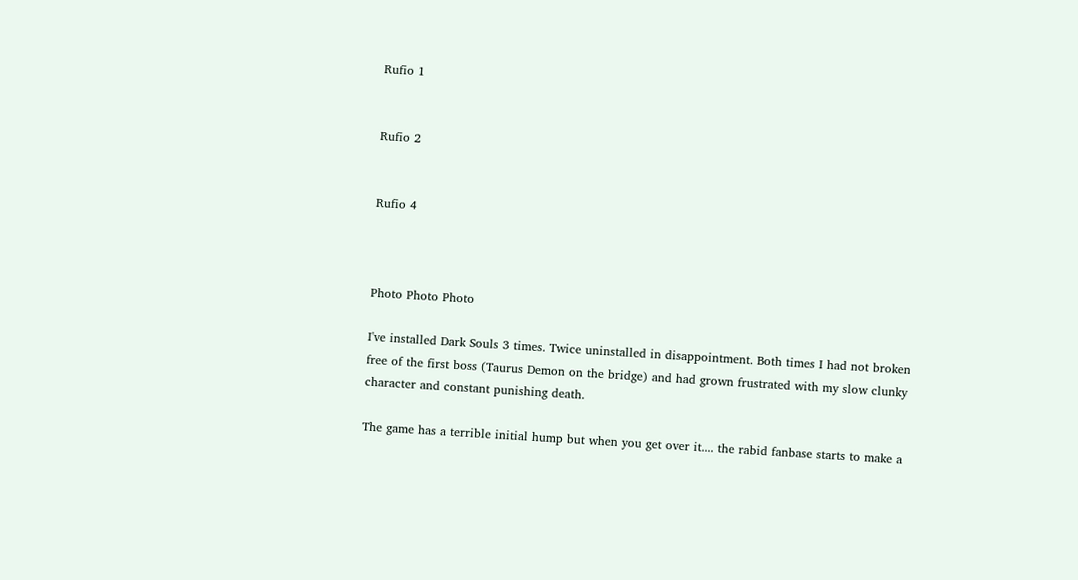Rufio 1


Rufio 2


Rufio 4



Photo Photo Photo

I've installed Dark Souls 3 times. Twice uninstalled in disappointment. Both times I had not broken free of the first boss (Taurus Demon on the bridge) and had grown frustrated with my slow clunky character and constant punishing death.

The game has a terrible initial hump but when you get over it.... the rabid fanbase starts to make a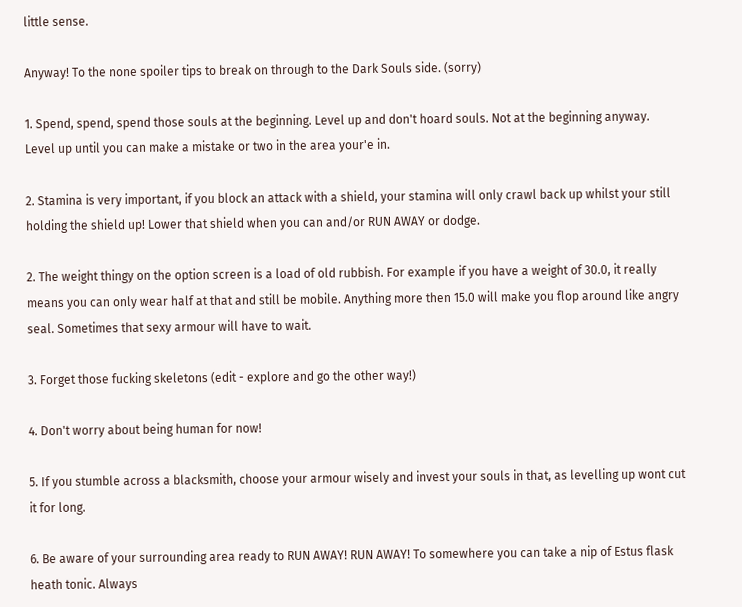little sense.

Anyway! To the none spoiler tips to break on through to the Dark Souls side. (sorry)

1. Spend, spend, spend those souls at the beginning. Level up and don't hoard souls. Not at the beginning anyway. Level up until you can make a mistake or two in the area your'e in.

2. Stamina is very important, if you block an attack with a shield, your stamina will only crawl back up whilst your still holding the shield up! Lower that shield when you can and/or RUN AWAY or dodge.

2. The weight thingy on the option screen is a load of old rubbish. For example if you have a weight of 30.0, it really means you can only wear half at that and still be mobile. Anything more then 15.0 will make you flop around like angry seal. Sometimes that sexy armour will have to wait.

3. Forget those fucking skeletons (edit - explore and go the other way!)

4. Don't worry about being human for now!

5. If you stumble across a blacksmith, choose your armour wisely and invest your souls in that, as levelling up wont cut it for long.

6. Be aware of your surrounding area ready to RUN AWAY! RUN AWAY! To somewhere you can take a nip of Estus flask heath tonic. Always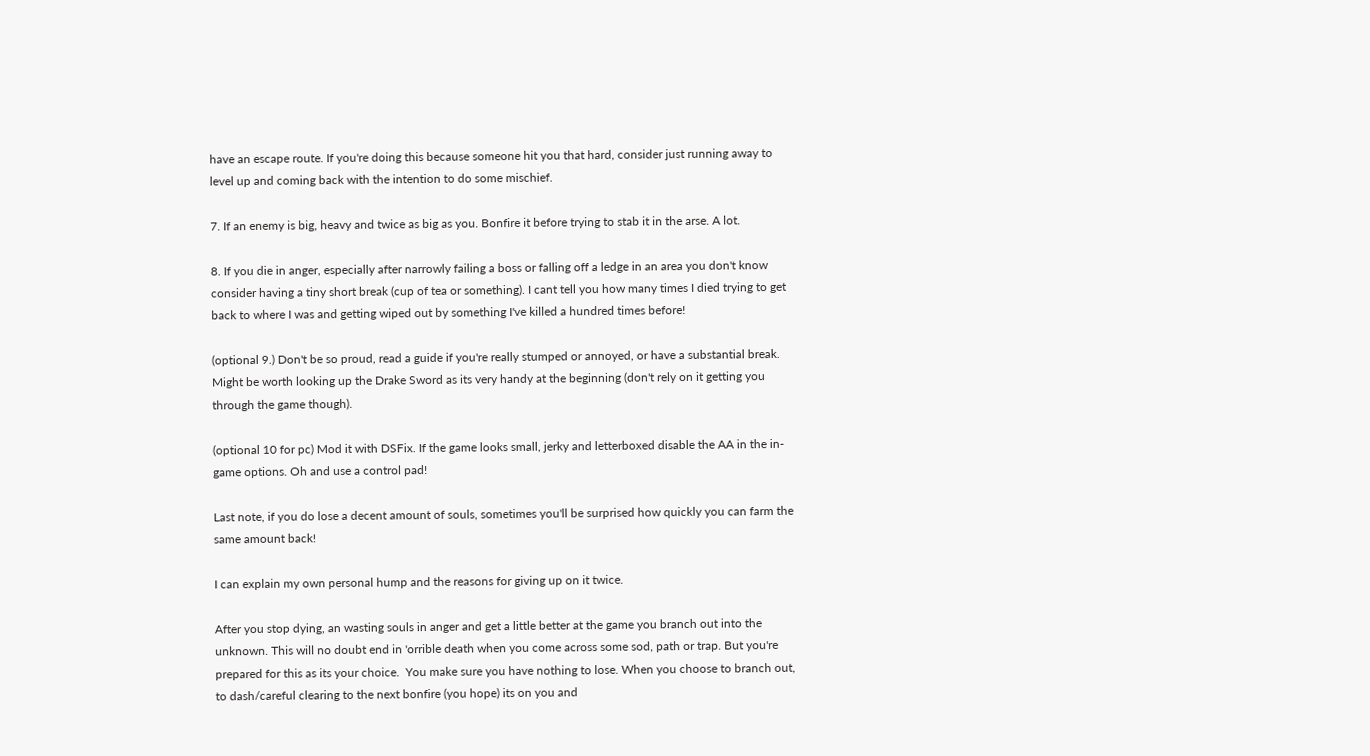have an escape route. If you're doing this because someone hit you that hard, consider just running away to level up and coming back with the intention to do some mischief.

7. If an enemy is big, heavy and twice as big as you. Bonfire it before trying to stab it in the arse. A lot.

8. If you die in anger, especially after narrowly failing a boss or falling off a ledge in an area you don't know consider having a tiny short break (cup of tea or something). I cant tell you how many times I died trying to get back to where I was and getting wiped out by something I've killed a hundred times before!

(optional 9.) Don't be so proud, read a guide if you're really stumped or annoyed, or have a substantial break. Might be worth looking up the Drake Sword as its very handy at the beginning (don't rely on it getting you through the game though).

(optional 10 for pc) Mod it with DSFix. If the game looks small, jerky and letterboxed disable the AA in the in-game options. Oh and use a control pad!

Last note, if you do lose a decent amount of souls, sometimes you'll be surprised how quickly you can farm the same amount back!

I can explain my own personal hump and the reasons for giving up on it twice.

After you stop dying, an wasting souls in anger and get a little better at the game you branch out into the unknown. This will no doubt end in 'orrible death when you come across some sod, path or trap. But you're prepared for this as its your choice.  You make sure you have nothing to lose. When you choose to branch out, to dash/careful clearing to the next bonfire (you hope) its on you and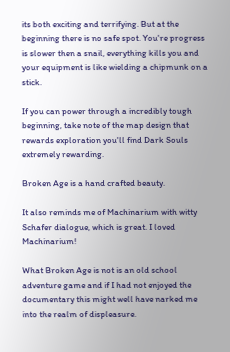its both exciting and terrifying. But at the beginning there is no safe spot. You're progress is slower then a snail, everything kills you and your equipment is like wielding a chipmunk on a stick.

If you can power through a incredibly tough beginning, take note of the map design that rewards exploration you'll find Dark Souls extremely rewarding.

Broken Age is a hand crafted beauty.

It also reminds me of Machinarium with witty Schafer dialogue, which is great. I loved Machinarium!

What Broken Age is not is an old school adventure game and if I had not enjoyed the documentary this might well have narked me into the realm of displeasure.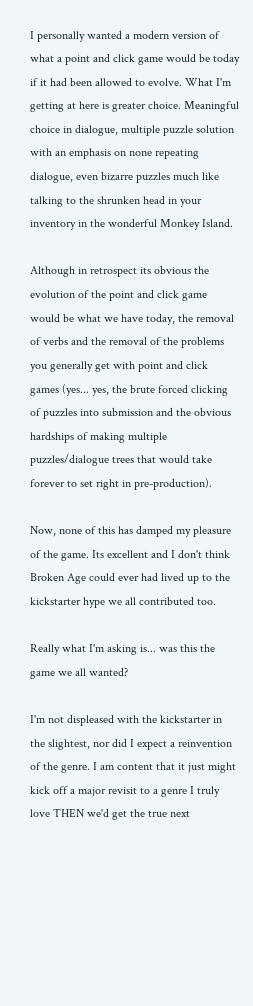I personally wanted a modern version of what a point and click game would be today if it had been allowed to evolve. What I'm getting at here is greater choice. Meaningful choice in dialogue, multiple puzzle solution with an emphasis on none repeating dialogue, even bizarre puzzles much like talking to the shrunken head in your inventory in the wonderful Monkey Island.

Although in retrospect its obvious the evolution of the point and click game would be what we have today, the removal of verbs and the removal of the problems you generally get with point and click games (yes... yes, the brute forced clicking of puzzles into submission and the obvious hardships of making multiple puzzles/dialogue trees that would take forever to set right in pre-production).

Now, none of this has damped my pleasure of the game. Its excellent and I don't think Broken Age could ever had lived up to the kickstarter hype we all contributed too.

Really what I'm asking is... was this the game we all wanted?

I'm not displeased with the kickstarter in the slightest, nor did I expect a reinvention of the genre. I am content that it just might kick off a major revisit to a genre I truly love THEN we'd get the true next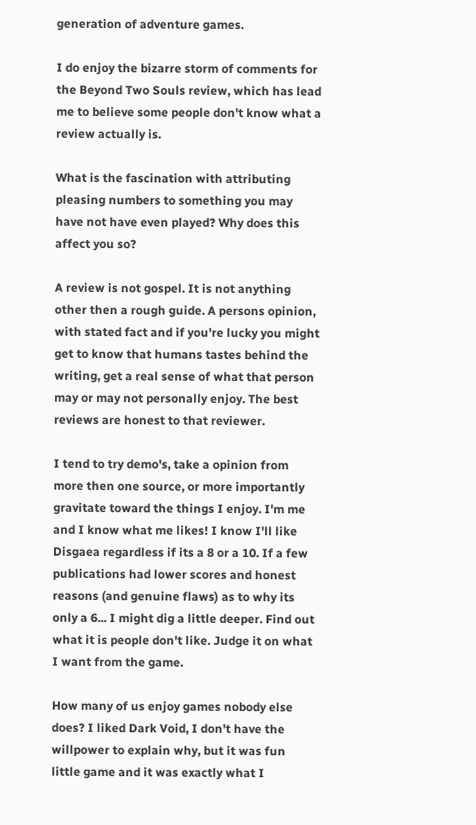generation of adventure games.

I do enjoy the bizarre storm of comments for the Beyond Two Souls review, which has lead me to believe some people don't know what a review actually is.

What is the fascination with attributing pleasing numbers to something you may have not have even played? Why does this affect you so?

A review is not gospel. It is not anything other then a rough guide. A persons opinion, with stated fact and if you're lucky you might get to know that humans tastes behind the writing, get a real sense of what that person may or may not personally enjoy. The best reviews are honest to that reviewer.

I tend to try demo's, take a opinion from more then one source, or more importantly gravitate toward the things I enjoy. I'm me and I know what me likes! I know I'll like Disgaea regardless if its a 8 or a 10. If a few publications had lower scores and honest reasons (and genuine flaws) as to why its only a 6... I might dig a little deeper. Find out what it is people don't like. Judge it on what I want from the game.

How many of us enjoy games nobody else does? I liked Dark Void, I don't have the willpower to explain why, but it was fun little game and it was exactly what I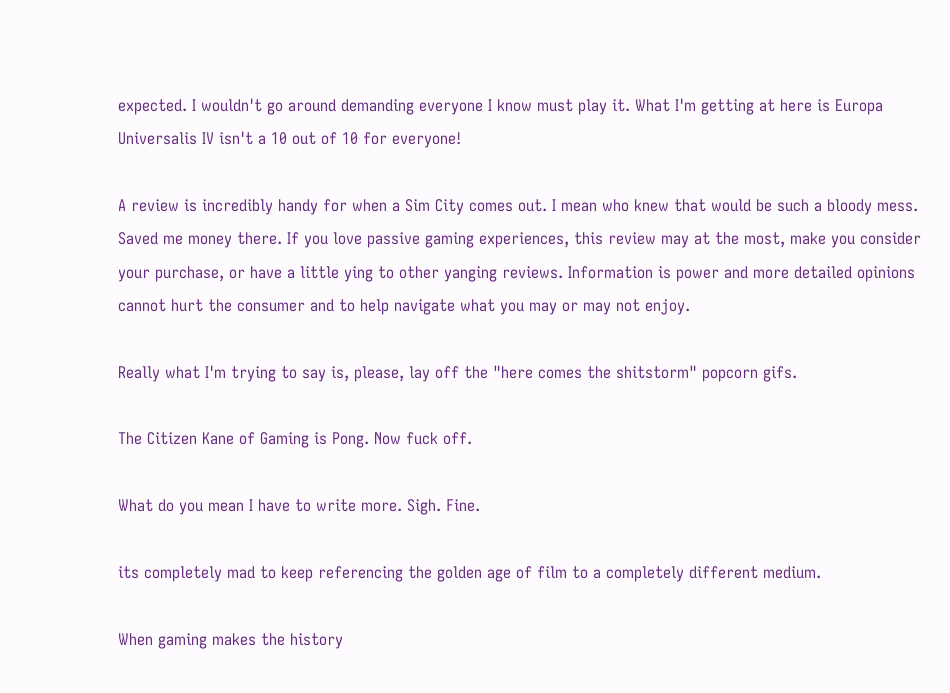expected. I wouldn't go around demanding everyone I know must play it. What I'm getting at here is Europa Universalis IV isn't a 10 out of 10 for everyone!

A review is incredibly handy for when a Sim City comes out. I mean who knew that would be such a bloody mess. Saved me money there. If you love passive gaming experiences, this review may at the most, make you consider your purchase, or have a little ying to other yanging reviews. Information is power and more detailed opinions cannot hurt the consumer and to help navigate what you may or may not enjoy.

Really what I'm trying to say is, please, lay off the "here comes the shitstorm" popcorn gifs.

The Citizen Kane of Gaming is Pong. Now fuck off.

What do you mean I have to write more. Sigh. Fine.

its completely mad to keep referencing the golden age of film to a completely different medium.

When gaming makes the history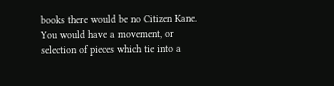books there would be no Citizen Kane. You would have a movement, or selection of pieces which tie into a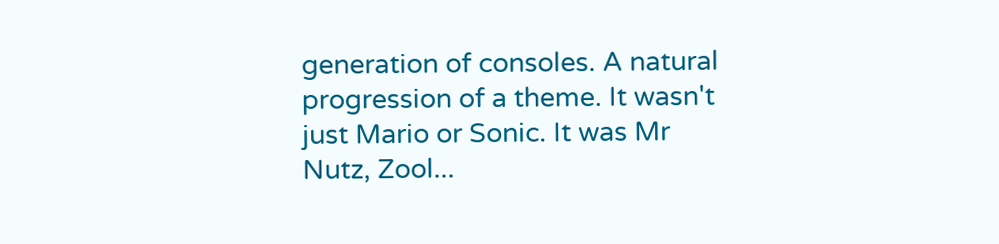generation of consoles. A natural progression of a theme. It wasn't just Mario or Sonic. It was Mr Nutz, Zool...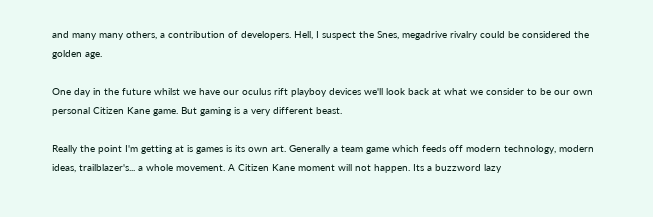and many many others, a contribution of developers. Hell, I suspect the Snes, megadrive rivalry could be considered the golden age.

One day in the future whilst we have our oculus rift playboy devices we'll look back at what we consider to be our own personal Citizen Kane game. But gaming is a very different beast.

Really the point I'm getting at is games is its own art. Generally a team game which feeds off modern technology, modern ideas, trailblazer's... a whole movement. A Citizen Kane moment will not happen. Its a buzzword lazy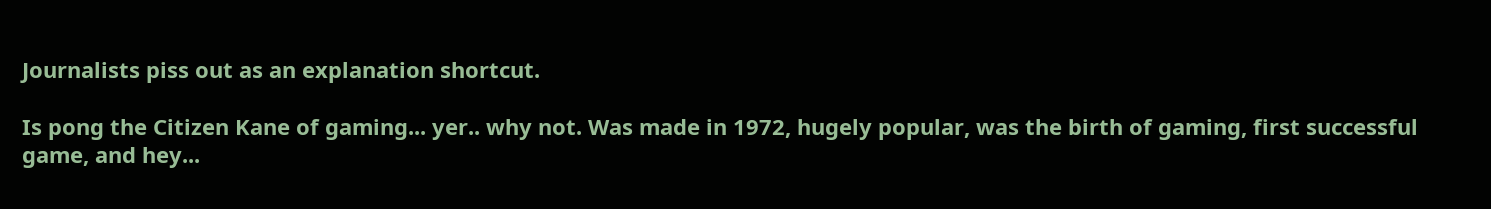Journalists piss out as an explanation shortcut.

Is pong the Citizen Kane of gaming... yer.. why not. Was made in 1972, hugely popular, was the birth of gaming, first successful game, and hey...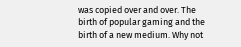was copied over and over. The birth of popular gaming and the birth of a new medium. Why not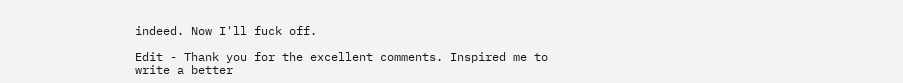indeed. Now I'll fuck off.

Edit - Thank you for the excellent comments. Inspired me to write a better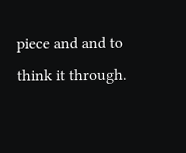piece and and to think it through.